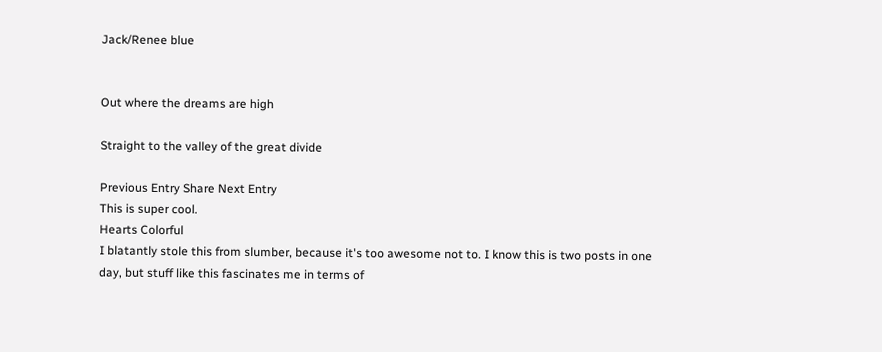Jack/Renee blue


Out where the dreams are high

Straight to the valley of the great divide

Previous Entry Share Next Entry
This is super cool.
Hearts Colorful
I blatantly stole this from slumber, because it's too awesome not to. I know this is two posts in one day, but stuff like this fascinates me in terms of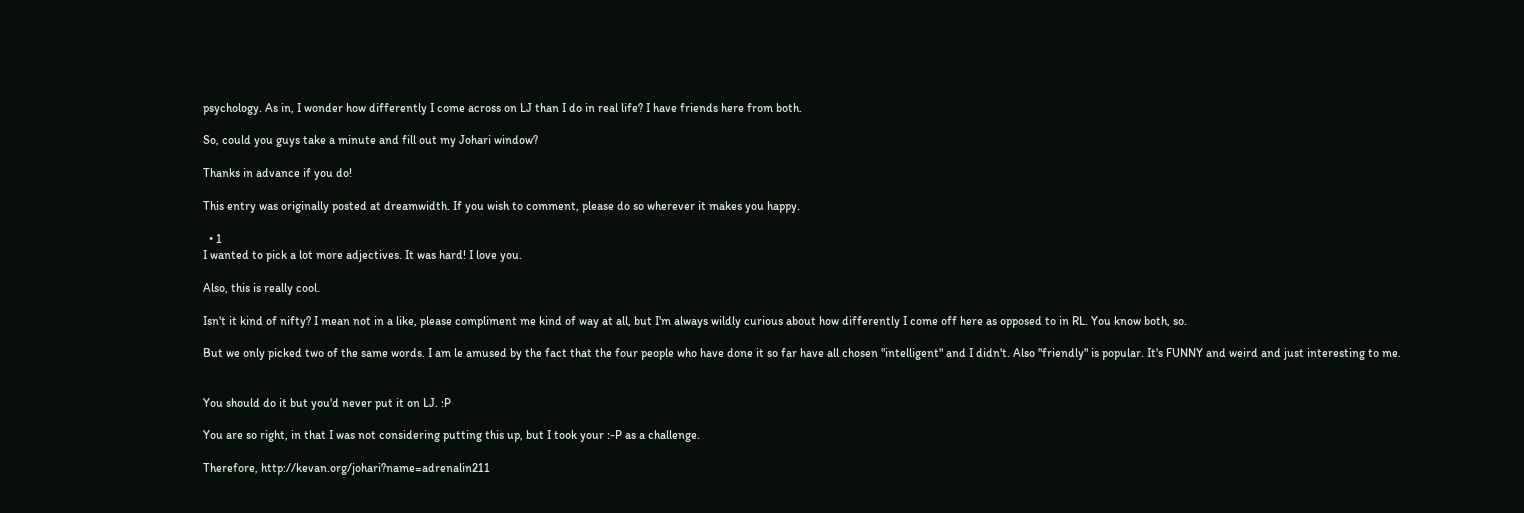psychology. As in, I wonder how differently I come across on LJ than I do in real life? I have friends here from both.

So, could you guys take a minute and fill out my Johari window?

Thanks in advance if you do!

This entry was originally posted at dreamwidth. If you wish to comment, please do so wherever it makes you happy.

  • 1
I wanted to pick a lot more adjectives. It was hard! I love you.

Also, this is really cool.

Isn't it kind of nifty? I mean not in a like, please compliment me kind of way at all, but I'm always wildly curious about how differently I come off here as opposed to in RL. You know both, so.

But we only picked two of the same words. I am le amused by the fact that the four people who have done it so far have all chosen "intelligent" and I didn't. Also "friendly" is popular. It's FUNNY and weird and just interesting to me.


You should do it but you'd never put it on LJ. :P

You are so right, in that I was not considering putting this up, but I took your :-P as a challenge.

Therefore, http://kevan.org/johari?name=adrenalin211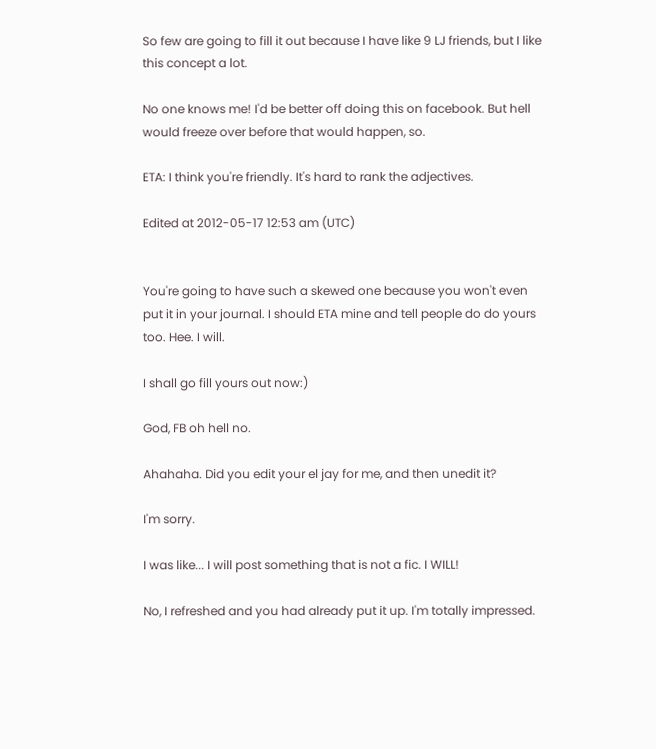So few are going to fill it out because I have like 9 LJ friends, but I like this concept a lot.

No one knows me! I'd be better off doing this on facebook. But hell would freeze over before that would happen, so.

ETA: I think you're friendly. It's hard to rank the adjectives.

Edited at 2012-05-17 12:53 am (UTC)


You're going to have such a skewed one because you won't even put it in your journal. I should ETA mine and tell people do do yours too. Hee. I will.

I shall go fill yours out now:)

God, FB oh hell no.

Ahahaha. Did you edit your el jay for me, and then unedit it?

I'm sorry.

I was like... I will post something that is not a fic. I WILL!

No, I refreshed and you had already put it up. I'm totally impressed.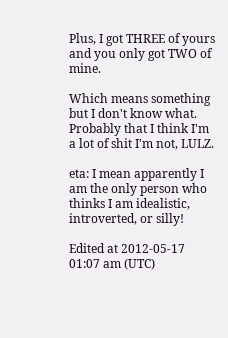Plus, I got THREE of yours and you only got TWO of mine.

Which means something but I don't know what. Probably that I think I'm a lot of shit I'm not, LULZ.

eta: I mean apparently I am the only person who thinks I am idealistic, introverted, or silly!

Edited at 2012-05-17 01:07 am (UTC)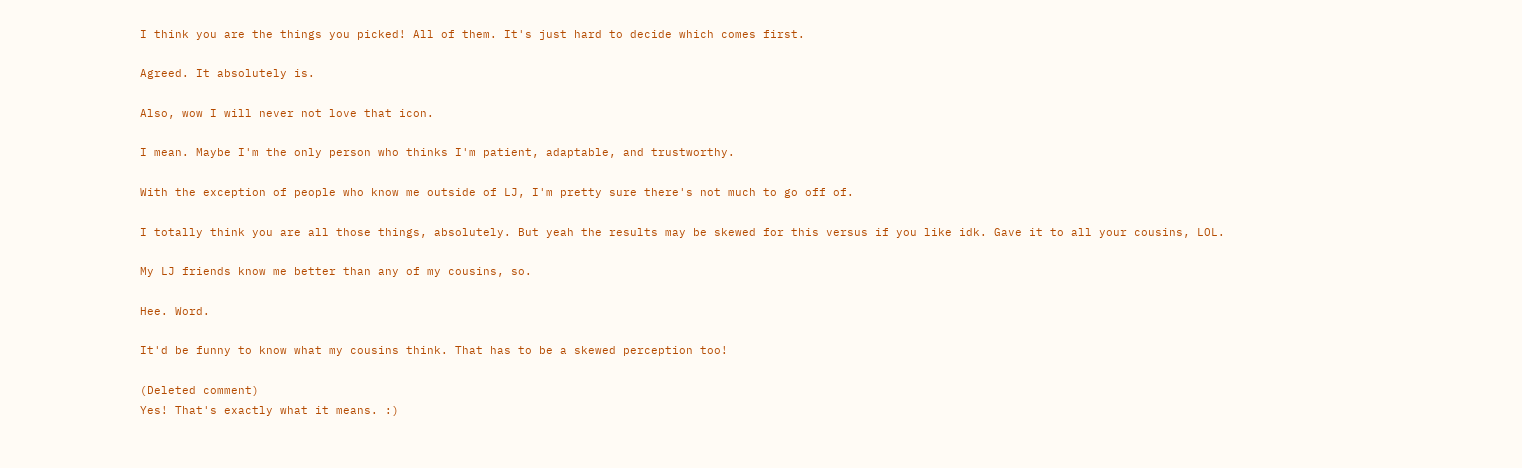I think you are the things you picked! All of them. It's just hard to decide which comes first.

Agreed. It absolutely is.

Also, wow I will never not love that icon.

I mean. Maybe I'm the only person who thinks I'm patient, adaptable, and trustworthy.

With the exception of people who know me outside of LJ, I'm pretty sure there's not much to go off of.

I totally think you are all those things, absolutely. But yeah the results may be skewed for this versus if you like idk. Gave it to all your cousins, LOL.

My LJ friends know me better than any of my cousins, so.

Hee. Word.

It'd be funny to know what my cousins think. That has to be a skewed perception too!

(Deleted comment)
Yes! That's exactly what it means. :)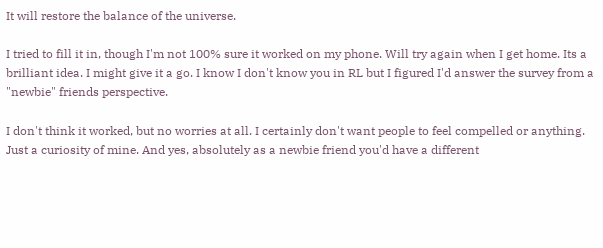It will restore the balance of the universe.

I tried to fill it in, though I'm not 100% sure it worked on my phone. Will try again when I get home. Its a brilliant idea. I might give it a go. I know I don't know you in RL but I figured I'd answer the survey from a "newbie" friends perspective.

I don't think it worked, but no worries at all. I certainly don't want people to feel compelled or anything. Just a curiosity of mine. And yes, absolutely as a newbie friend you'd have a different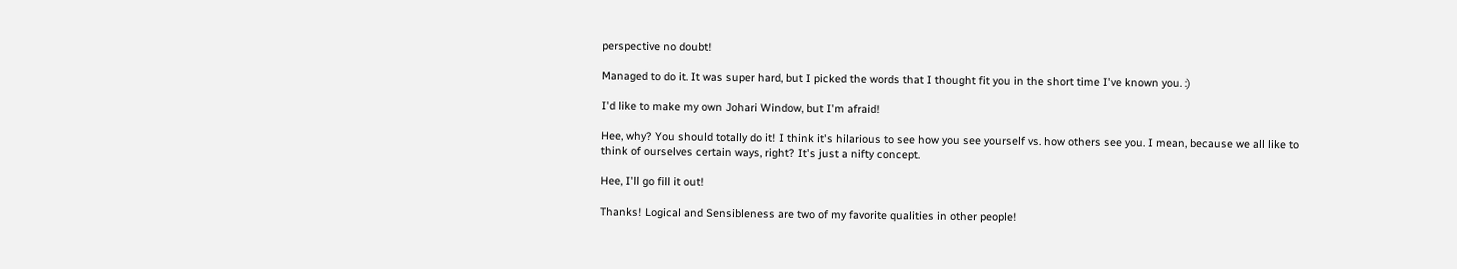perspective no doubt!

Managed to do it. It was super hard, but I picked the words that I thought fit you in the short time I've known you. :)

I'd like to make my own Johari Window, but I'm afraid!

Hee, why? You should totally do it! I think it's hilarious to see how you see yourself vs. how others see you. I mean, because we all like to think of ourselves certain ways, right? It's just a nifty concept.

Hee, I'll go fill it out!

Thanks! Logical and Sensibleness are two of my favorite qualities in other people!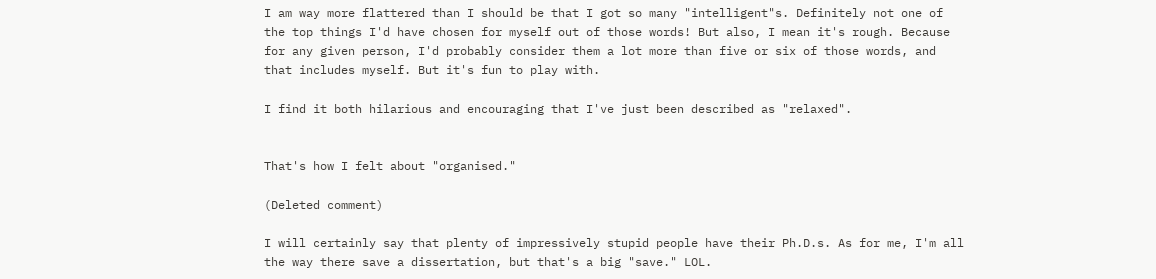I am way more flattered than I should be that I got so many "intelligent"s. Definitely not one of the top things I'd have chosen for myself out of those words! But also, I mean it's rough. Because for any given person, I'd probably consider them a lot more than five or six of those words, and that includes myself. But it's fun to play with.

I find it both hilarious and encouraging that I've just been described as "relaxed".


That's how I felt about "organised."

(Deleted comment)

I will certainly say that plenty of impressively stupid people have their Ph.D.s. As for me, I'm all the way there save a dissertation, but that's a big "save." LOL.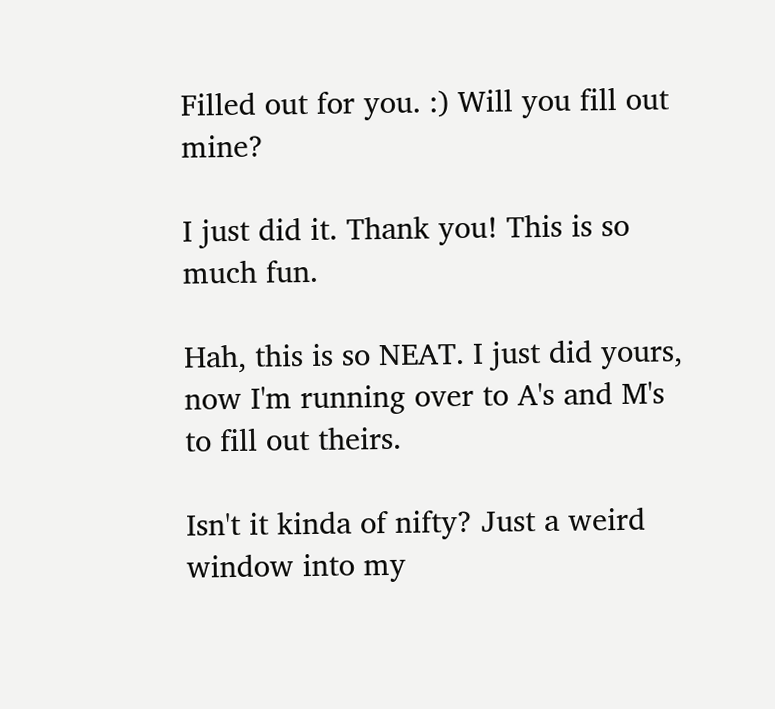Filled out for you. :) Will you fill out mine?

I just did it. Thank you! This is so much fun.

Hah, this is so NEAT. I just did yours, now I'm running over to A's and M's to fill out theirs.

Isn't it kinda of nifty? Just a weird window into my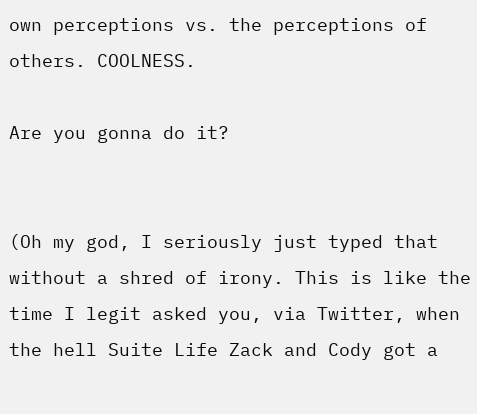own perceptions vs. the perceptions of others. COOLNESS.

Are you gonna do it?


(Oh my god, I seriously just typed that without a shred of irony. This is like the time I legit asked you, via Twitter, when the hell Suite Life Zack and Cody got a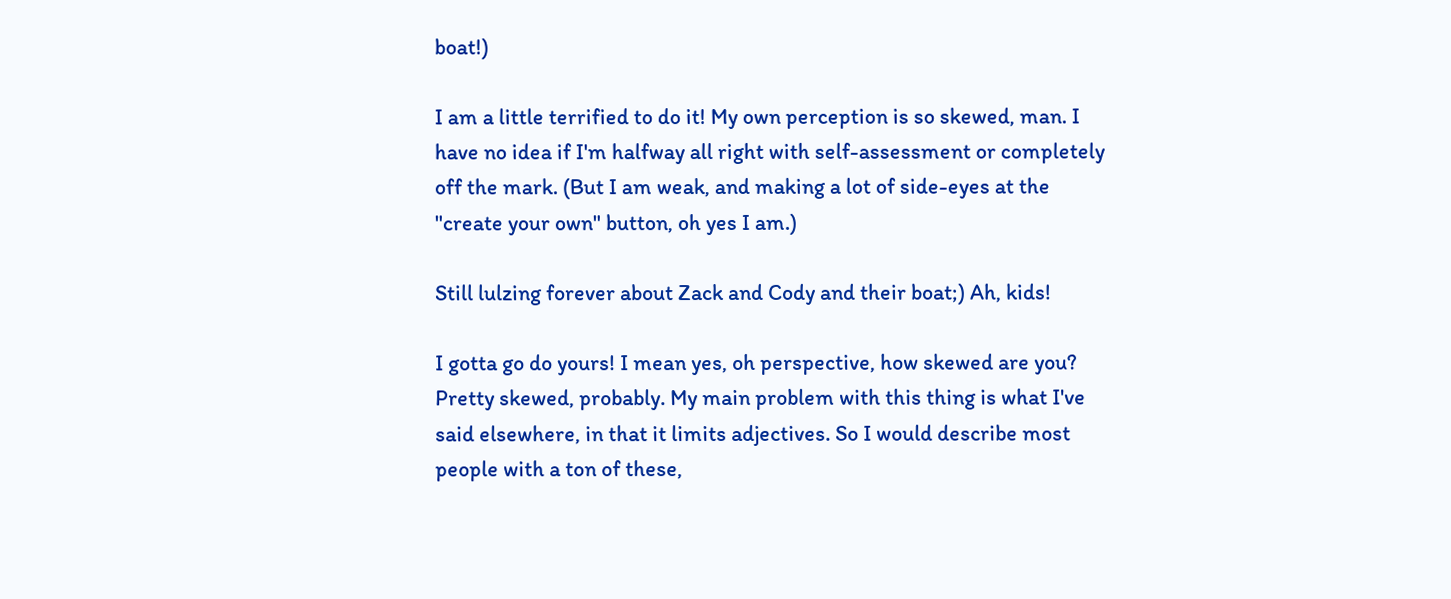boat!)

I am a little terrified to do it! My own perception is so skewed, man. I have no idea if I'm halfway all right with self-assessment or completely off the mark. (But I am weak, and making a lot of side-eyes at the "create your own" button, oh yes I am.)

Still lulzing forever about Zack and Cody and their boat;) Ah, kids!

I gotta go do yours! I mean yes, oh perspective, how skewed are you? Pretty skewed, probably. My main problem with this thing is what I've said elsewhere, in that it limits adjectives. So I would describe most people with a ton of these,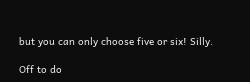but you can only choose five or six! Silly.

Off to do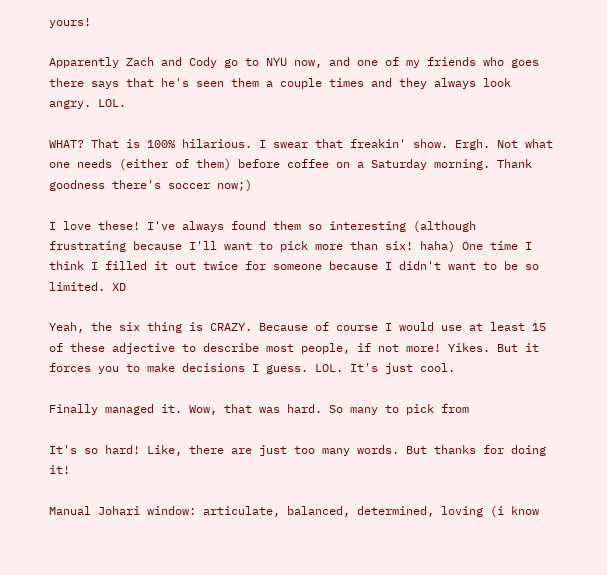yours!

Apparently Zach and Cody go to NYU now, and one of my friends who goes there says that he's seen them a couple times and they always look angry. LOL.

WHAT? That is 100% hilarious. I swear that freakin' show. Ergh. Not what one needs (either of them) before coffee on a Saturday morning. Thank goodness there's soccer now;)

I love these! I've always found them so interesting (although frustrating because I'll want to pick more than six! haha) One time I think I filled it out twice for someone because I didn't want to be so limited. XD

Yeah, the six thing is CRAZY. Because of course I would use at least 15 of these adjective to describe most people, if not more! Yikes. But it forces you to make decisions I guess. LOL. It's just cool.

Finally managed it. Wow, that was hard. So many to pick from

It's so hard! Like, there are just too many words. But thanks for doing it!

Manual Johari window: articulate, balanced, determined, loving (i know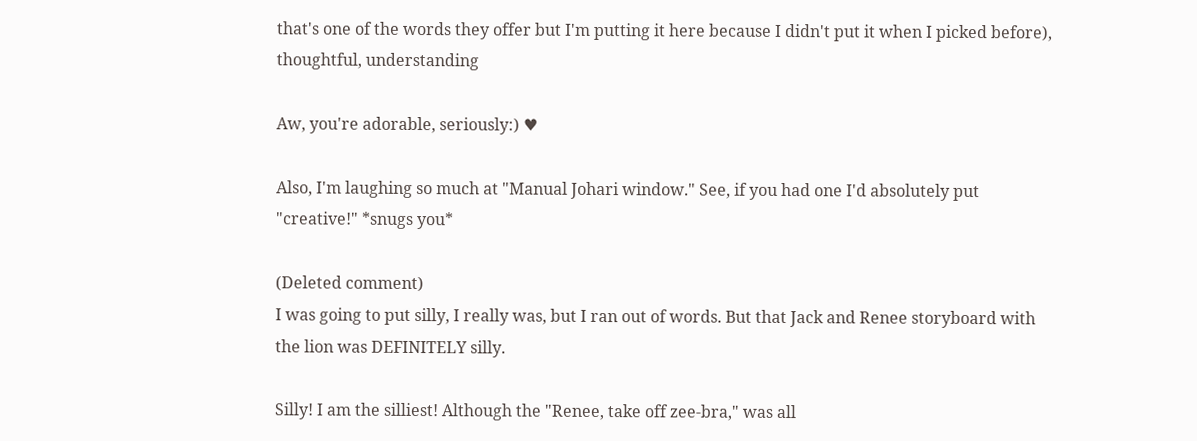that's one of the words they offer but I'm putting it here because I didn't put it when I picked before), thoughtful, understanding

Aw, you're adorable, seriously:) ♥

Also, I'm laughing so much at "Manual Johari window." See, if you had one I'd absolutely put "creative!" *snugs you*

(Deleted comment)
I was going to put silly, I really was, but I ran out of words. But that Jack and Renee storyboard with the lion was DEFINITELY silly.

Silly! I am the silliest! Although the "Renee, take off zee-bra," was all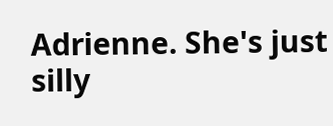Adrienne. She's just silly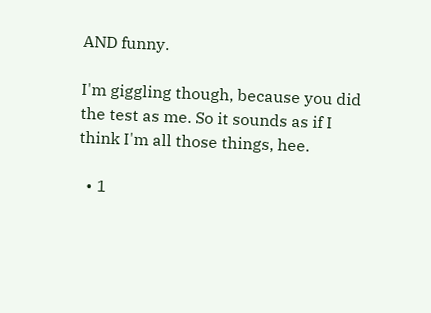AND funny.

I'm giggling though, because you did the test as me. So it sounds as if I think I'm all those things, hee.

  • 1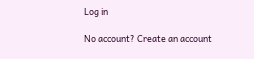Log in

No account? Create an account